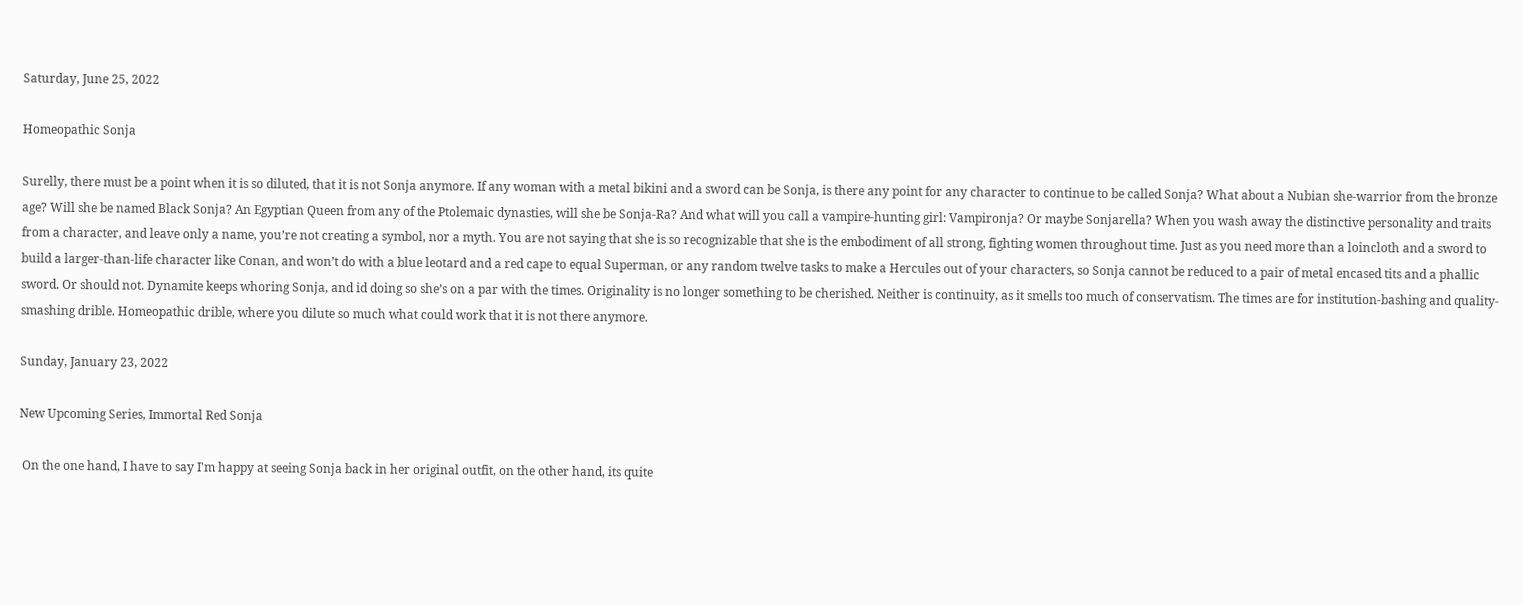Saturday, June 25, 2022

Homeopathic Sonja

Surelly, there must be a point when it is so diluted, that it is not Sonja anymore. If any woman with a metal bikini and a sword can be Sonja, is there any point for any character to continue to be called Sonja? What about a Nubian she-warrior from the bronze age? Will she be named Black Sonja? An Egyptian Queen from any of the Ptolemaic dynasties, will she be Sonja-Ra? And what will you call a vampire-hunting girl: Vampironja? Or maybe Sonjarella? When you wash away the distinctive personality and traits from a character, and leave only a name, you’re not creating a symbol, nor a myth. You are not saying that she is so recognizable that she is the embodiment of all strong, fighting women throughout time. Just as you need more than a loincloth and a sword to build a larger-than-life character like Conan, and won’t do with a blue leotard and a red cape to equal Superman, or any random twelve tasks to make a Hercules out of your characters, so Sonja cannot be reduced to a pair of metal encased tits and a phallic sword. Or should not. Dynamite keeps whoring Sonja, and id doing so she’s on a par with the times. Originality is no longer something to be cherished. Neither is continuity, as it smells too much of conservatism. The times are for institution-bashing and quality-smashing drible. Homeopathic drible, where you dilute so much what could work that it is not there anymore.

Sunday, January 23, 2022

New Upcoming Series, Immortal Red Sonja

 On the one hand, I have to say I'm happy at seeing Sonja back in her original outfit, on the other hand, its quite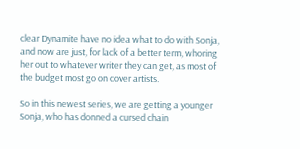clear Dynamite have no idea what to do with Sonja, and now are just, for lack of a better term, whoring her out to whatever writer they can get, as most of the budget most go on cover artists.

So in this newest series, we are getting a younger Sonja, who has donned a cursed chain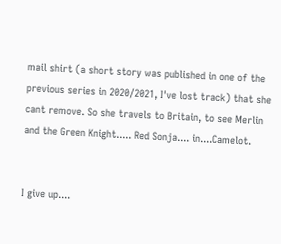mail shirt (a short story was published in one of the previous series in 2020/2021, I've lost track) that she cant remove. So she travels to Britain, to see Merlin and the Green Knight..... Red Sonja.... in....Camelot.


I give up....